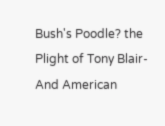Bush's Poodle? the Plight of Tony Blair-And American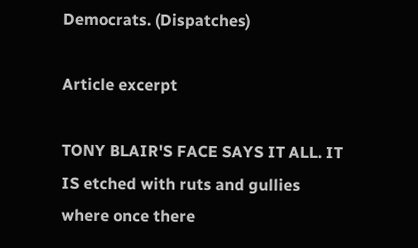Democrats. (Dispatches)

Article excerpt

TONY BLAIR'S FACE SAYS IT ALL. IT IS etched with ruts and gullies where once there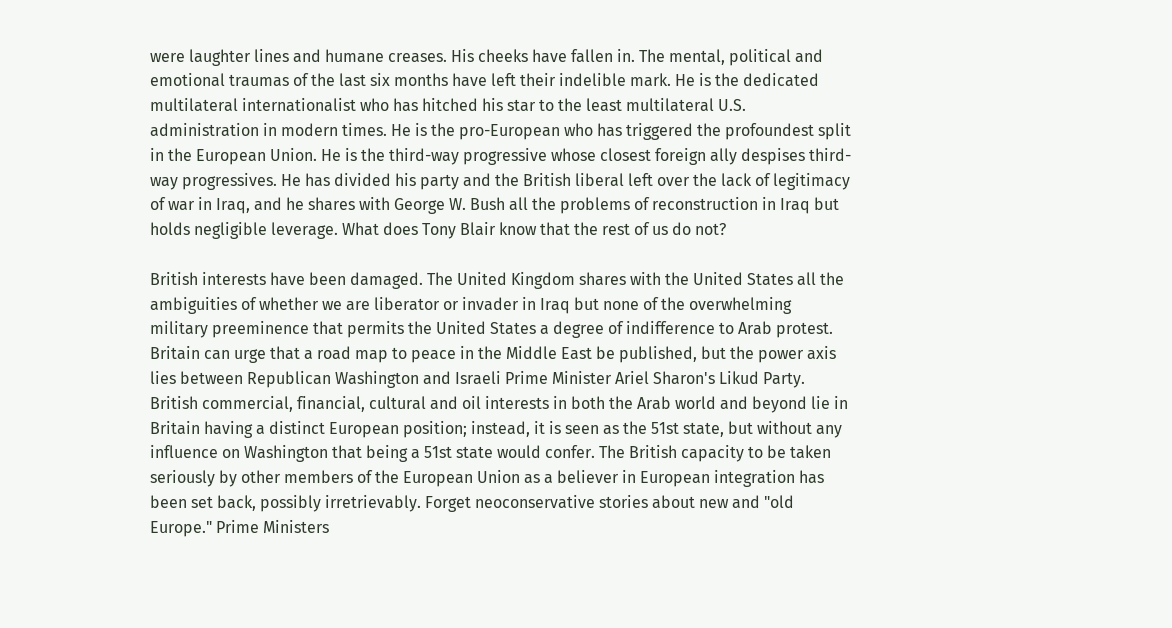were laughter lines and humane creases. His cheeks have fallen in. The mental, political and emotional traumas of the last six months have left their indelible mark. He is the dedicated multilateral internationalist who has hitched his star to the least multilateral U.S. administration in modern times. He is the pro-European who has triggered the profoundest split in the European Union. He is the third-way progressive whose closest foreign ally despises third-way progressives. He has divided his party and the British liberal left over the lack of legitimacy of war in Iraq, and he shares with George W. Bush all the problems of reconstruction in Iraq but holds negligible leverage. What does Tony Blair know that the rest of us do not?

British interests have been damaged. The United Kingdom shares with the United States all the ambiguities of whether we are liberator or invader in Iraq but none of the overwhelming military preeminence that permits the United States a degree of indifference to Arab protest. Britain can urge that a road map to peace in the Middle East be published, but the power axis lies between Republican Washington and Israeli Prime Minister Ariel Sharon's Likud Party. British commercial, financial, cultural and oil interests in both the Arab world and beyond lie in Britain having a distinct European position; instead, it is seen as the 51st state, but without any influence on Washington that being a 51st state would confer. The British capacity to be taken seriously by other members of the European Union as a believer in European integration has been set back, possibly irretrievably. Forget neoconservative stories about new and "old Europe." Prime Ministers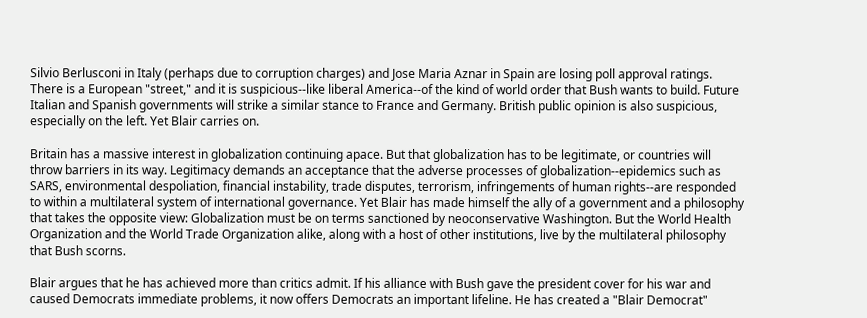Silvio Berlusconi in Italy (perhaps due to corruption charges) and Jose Maria Aznar in Spain are losing poll approval ratings. There is a European "street," and it is suspicious--like liberal America--of the kind of world order that Bush wants to build. Future Italian and Spanish governments will strike a similar stance to France and Germany. British public opinion is also suspicious, especially on the left. Yet Blair carries on.

Britain has a massive interest in globalization continuing apace. But that globalization has to be legitimate, or countries will throw barriers in its way. Legitimacy demands an acceptance that the adverse processes of globalization--epidemics such as SARS, environmental despoliation, financial instability, trade disputes, terrorism, infringements of human rights--are responded to within a multilateral system of international governance. Yet Blair has made himself the ally of a government and a philosophy that takes the opposite view: Globalization must be on terms sanctioned by neoconservative Washington. But the World Health Organization and the World Trade Organization alike, along with a host of other institutions, live by the multilateral philosophy that Bush scorns.

Blair argues that he has achieved more than critics admit. If his alliance with Bush gave the president cover for his war and caused Democrats immediate problems, it now offers Democrats an important lifeline. He has created a "Blair Democrat"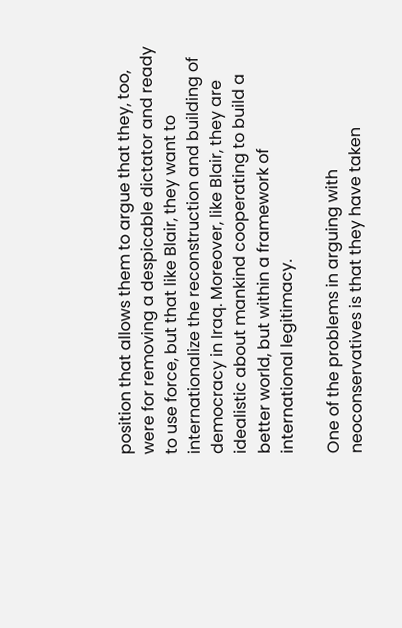position that allows them to argue that they, too, were for removing a despicable dictator and ready to use force, but that like Blair, they want to internationalize the reconstruction and building of democracy in Iraq. Moreover, like Blair, they are idealistic about mankind cooperating to build a better world, but within a framework of international legitimacy.

One of the problems in arguing with neoconservatives is that they have taken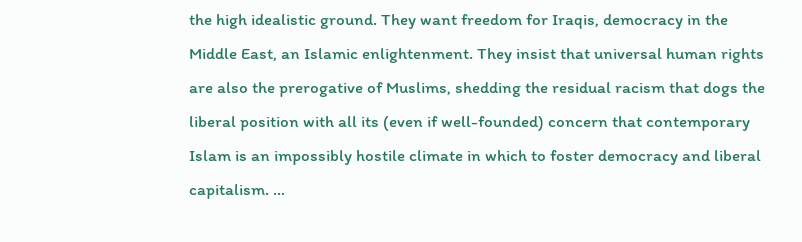the high idealistic ground. They want freedom for Iraqis, democracy in the Middle East, an Islamic enlightenment. They insist that universal human rights are also the prerogative of Muslims, shedding the residual racism that dogs the liberal position with all its (even if well-founded) concern that contemporary Islam is an impossibly hostile climate in which to foster democracy and liberal capitalism. …